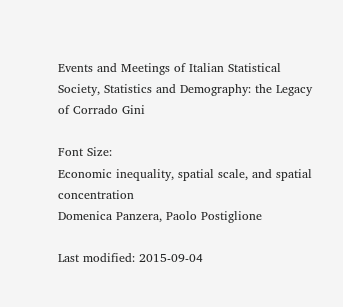Events and Meetings of Italian Statistical Society, Statistics and Demography: the Legacy of Corrado Gini

Font Size:
Economic inequality, spatial scale, and spatial concentration
Domenica Panzera, Paolo Postiglione

Last modified: 2015-09-04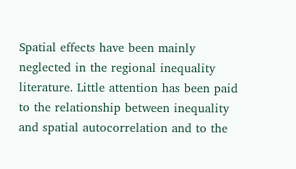Spatial effects have been mainly neglected in the regional inequality literature. Little attention has been paid to the relationship between inequality and spatial autocorrelation and to the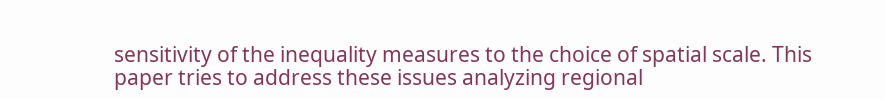sensitivity of the inequality measures to the choice of spatial scale. This paper tries to address these issues analyzing regional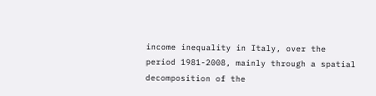income inequality in Italy, over the period 1981-2008, mainly through a spatial decomposition of the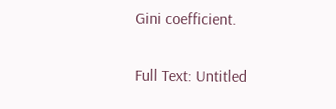Gini coefficient.

Full Text: Untitled